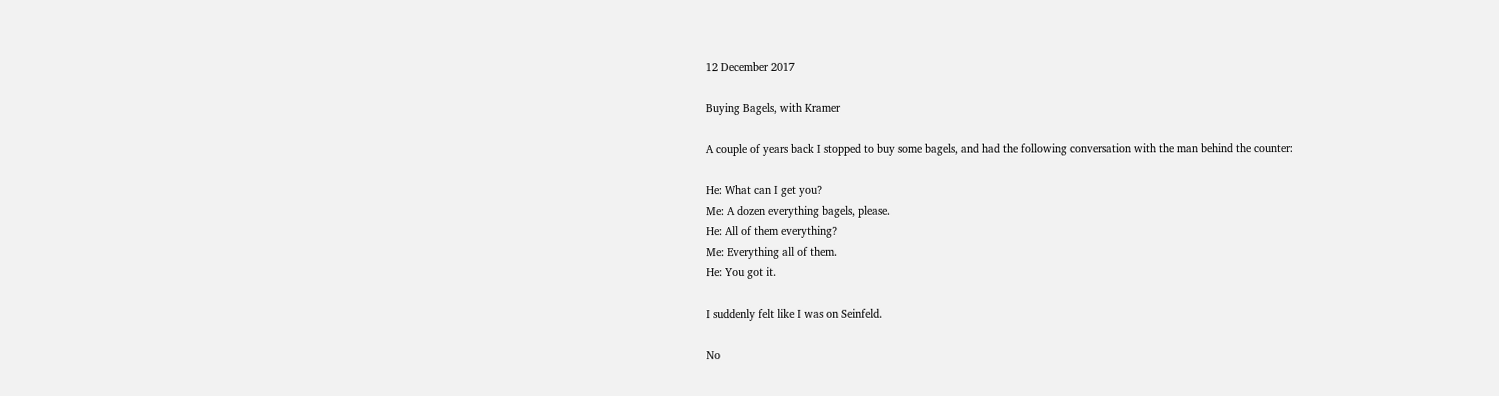12 December 2017

Buying Bagels, with Kramer

A couple of years back I stopped to buy some bagels, and had the following conversation with the man behind the counter:

He: What can I get you?
Me: A dozen everything bagels, please.
He: All of them everything?
Me: Everything all of them.
He: You got it.

I suddenly felt like I was on Seinfeld.

No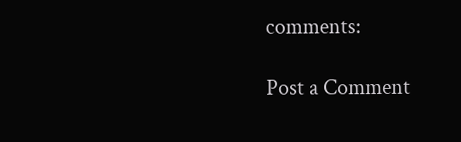comments:

Post a Comment